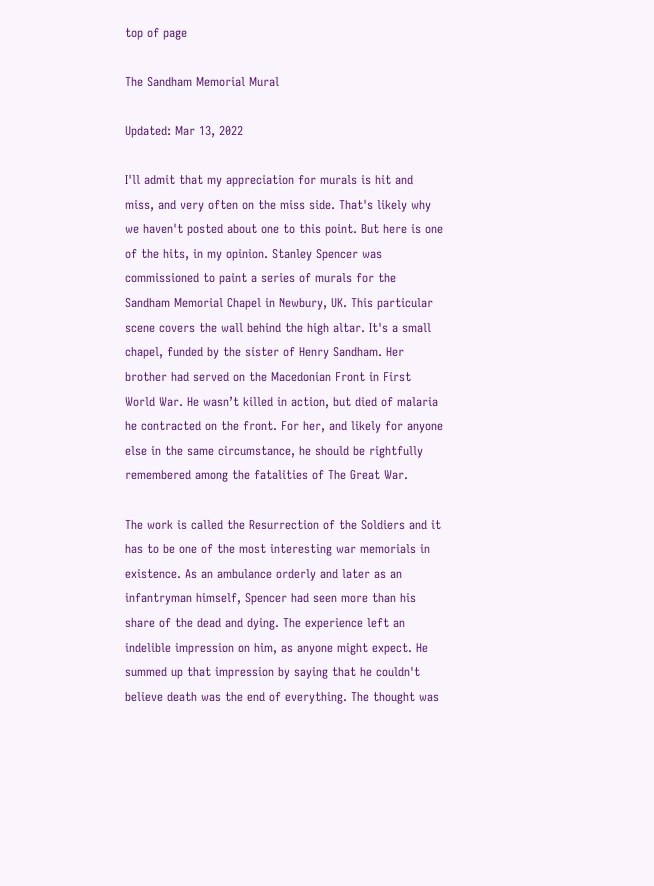top of page

The Sandham Memorial Mural

Updated: Mar 13, 2022

I'll admit that my appreciation for murals is hit and miss, and very often on the miss side. That's likely why we haven't posted about one to this point. But here is one of the hits, in my opinion. Stanley Spencer was commissioned to paint a series of murals for the Sandham Memorial Chapel in Newbury, UK. This particular scene covers the wall behind the high altar. It's a small chapel, funded by the sister of Henry Sandham. Her brother had served on the Macedonian Front in First World War. He wasn’t killed in action, but died of malaria he contracted on the front. For her, and likely for anyone else in the same circumstance, he should be rightfully remembered among the fatalities of The Great War.

The work is called the Resurrection of the Soldiers and it has to be one of the most interesting war memorials in existence. As an ambulance orderly and later as an infantryman himself, Spencer had seen more than his share of the dead and dying. The experience left an indelible impression on him, as anyone might expect. He summed up that impression by saying that he couldn't believe death was the end of everything. The thought was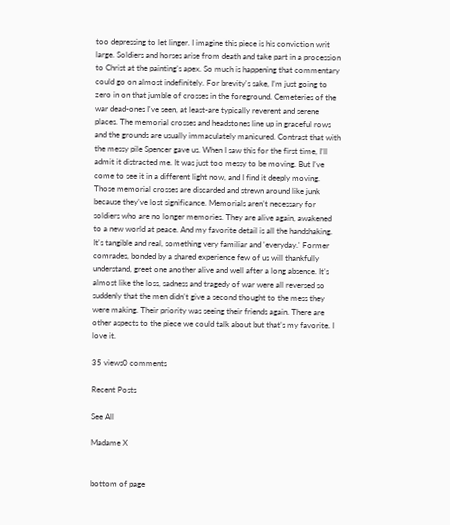too depressing to let linger. I imagine this piece is his conviction writ large. Soldiers and horses arise from death and take part in a procession to Christ at the painting’s apex. So much is happening that commentary could go on almost indefinitely. For brevity's sake, I’m just going to zero in on that jumble of crosses in the foreground. Cemeteries of the war dead-ones I've seen, at least-are typically reverent and serene places. The memorial crosses and headstones line up in graceful rows and the grounds are usually immaculately manicured. Contrast that with the messy pile Spencer gave us. When I saw this for the first time, I’ll admit it distracted me. It was just too messy to be moving. But I’ve come to see it in a different light now, and I find it deeply moving. Those memorial crosses are discarded and strewn around like junk because they’ve lost significance. Memorials aren’t necessary for soldiers who are no longer memories. They are alive again, awakened to a new world at peace. And my favorite detail is all the handshaking. It's tangible and real, something very familiar and 'everyday.' Former comrades, bonded by a shared experience few of us will thankfully understand, greet one another alive and well after a long absence. It’s almost like the loss, sadness and tragedy of war were all reversed so suddenly that the men didn’t give a second thought to the mess they were making. Their priority was seeing their friends again. There are other aspects to the piece we could talk about but that’s my favorite. I love it.

35 views0 comments

Recent Posts

See All

Madame X


bottom of page